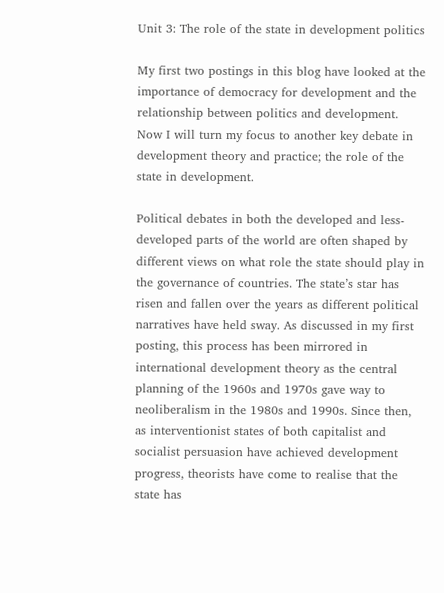Unit 3: The role of the state in development politics

My first two postings in this blog have looked at the importance of democracy for development and the relationship between politics and development. Now I will turn my focus to another key debate in development theory and practice; the role of the state in development.

Political debates in both the developed and less-developed parts of the world are often shaped by different views on what role the state should play in the governance of countries. The state’s star has risen and fallen over the years as different political narratives have held sway. As discussed in my first posting, this process has been mirrored in international development theory as the central planning of the 1960s and 1970s gave way to neoliberalism in the 1980s and 1990s. Since then, as interventionist states of both capitalist and socialist persuasion have achieved development progress, theorists have come to realise that the state has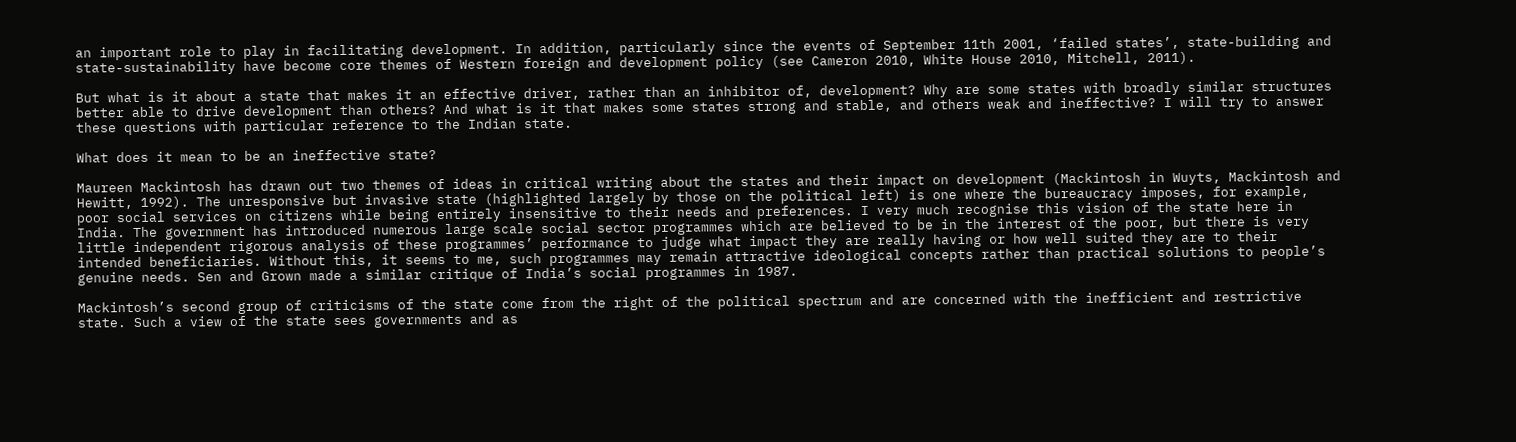an important role to play in facilitating development. In addition, particularly since the events of September 11th 2001, ‘failed states’, state-building and state-sustainability have become core themes of Western foreign and development policy (see Cameron 2010, White House 2010, Mitchell, 2011).

But what is it about a state that makes it an effective driver, rather than an inhibitor of, development? Why are some states with broadly similar structures better able to drive development than others? And what is it that makes some states strong and stable, and others weak and ineffective? I will try to answer these questions with particular reference to the Indian state.

What does it mean to be an ineffective state?

Maureen Mackintosh has drawn out two themes of ideas in critical writing about the states and their impact on development (Mackintosh in Wuyts, Mackintosh and Hewitt, 1992). The unresponsive but invasive state (highlighted largely by those on the political left) is one where the bureaucracy imposes, for example, poor social services on citizens while being entirely insensitive to their needs and preferences. I very much recognise this vision of the state here in India. The government has introduced numerous large scale social sector programmes which are believed to be in the interest of the poor, but there is very little independent rigorous analysis of these programmes’ performance to judge what impact they are really having or how well suited they are to their intended beneficiaries. Without this, it seems to me, such programmes may remain attractive ideological concepts rather than practical solutions to people’s genuine needs. Sen and Grown made a similar critique of India’s social programmes in 1987.

Mackintosh’s second group of criticisms of the state come from the right of the political spectrum and are concerned with the inefficient and restrictive state. Such a view of the state sees governments and as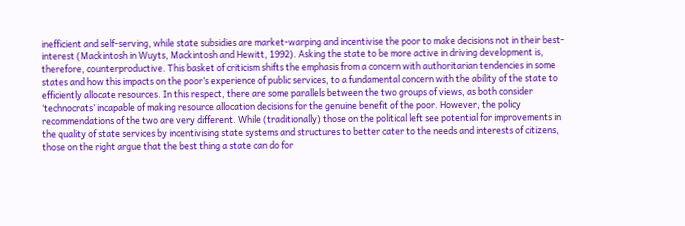inefficient and self-serving, while state subsidies are market-warping and incentivise the poor to make decisions not in their best-interest (Mackintosh in Wuyts, Mackintosh and Hewitt, 1992). Asking the state to be more active in driving development is, therefore, counterproductive. This basket of criticism shifts the emphasis from a concern with authoritarian tendencies in some states and how this impacts on the poor’s experience of public services, to a fundamental concern with the ability of the state to efficiently allocate resources. In this respect, there are some parallels between the two groups of views, as both consider ‘technocrats’ incapable of making resource allocation decisions for the genuine benefit of the poor. However, the policy recommendations of the two are very different. While (traditionally) those on the political left see potential for improvements in the quality of state services by incentivising state systems and structures to better cater to the needs and interests of citizens, those on the right argue that the best thing a state can do for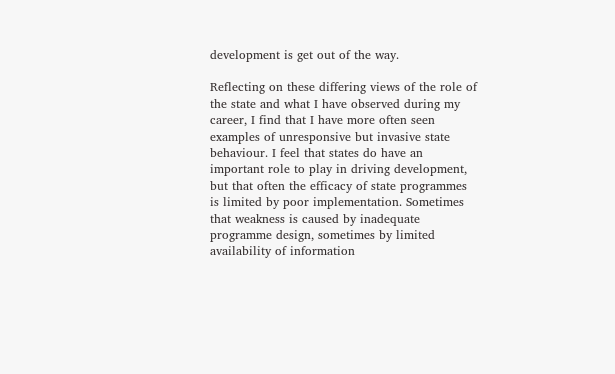development is get out of the way.

Reflecting on these differing views of the role of the state and what I have observed during my career, I find that I have more often seen examples of unresponsive but invasive state behaviour. I feel that states do have an important role to play in driving development, but that often the efficacy of state programmes is limited by poor implementation. Sometimes that weakness is caused by inadequate programme design, sometimes by limited availability of information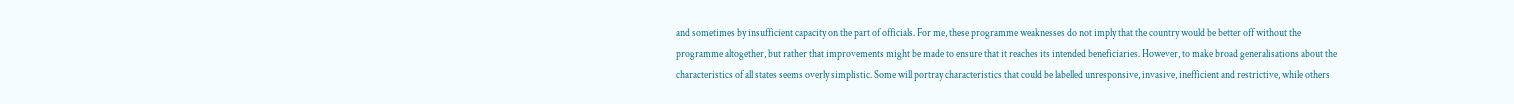and sometimes by insufficient capacity on the part of officials. For me, these programme weaknesses do not imply that the country would be better off without the programme altogether, but rather that improvements might be made to ensure that it reaches its intended beneficiaries. However, to make broad generalisations about the characteristics of all states seems overly simplistic. Some will portray characteristics that could be labelled unresponsive, invasive, inefficient and restrictive, while others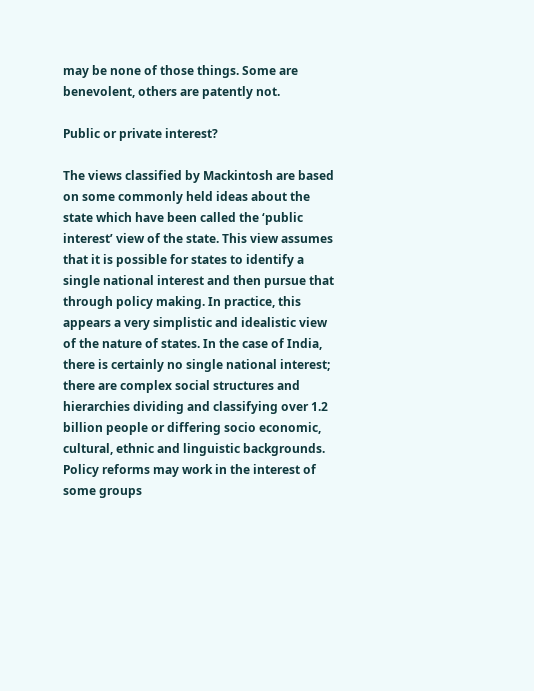may be none of those things. Some are benevolent, others are patently not.

Public or private interest?

The views classified by Mackintosh are based on some commonly held ideas about the state which have been called the ‘public interest’ view of the state. This view assumes that it is possible for states to identify a single national interest and then pursue that through policy making. In practice, this appears a very simplistic and idealistic view of the nature of states. In the case of India, there is certainly no single national interest; there are complex social structures and hierarchies dividing and classifying over 1.2 billion people or differing socio economic, cultural, ethnic and linguistic backgrounds. Policy reforms may work in the interest of some groups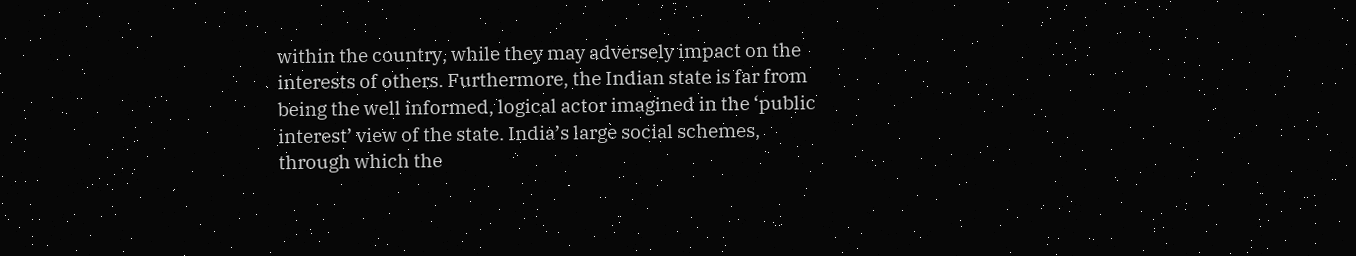within the country, while they may adversely impact on the interests of others. Furthermore, the Indian state is far from being the well informed, logical actor imagined in the ‘public interest’ view of the state. India’s large social schemes, through which the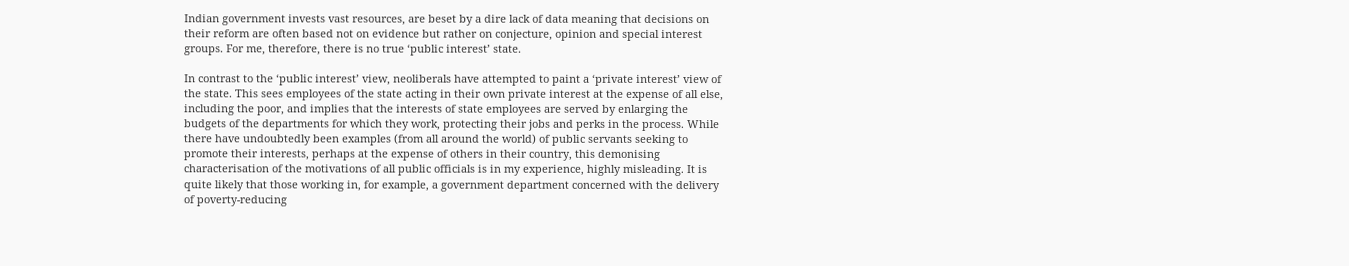Indian government invests vast resources, are beset by a dire lack of data meaning that decisions on their reform are often based not on evidence but rather on conjecture, opinion and special interest groups. For me, therefore, there is no true ‘public interest’ state.

In contrast to the ‘public interest’ view, neoliberals have attempted to paint a ‘private interest’ view of the state. This sees employees of the state acting in their own private interest at the expense of all else, including the poor, and implies that the interests of state employees are served by enlarging the budgets of the departments for which they work, protecting their jobs and perks in the process. While there have undoubtedly been examples (from all around the world) of public servants seeking to promote their interests, perhaps at the expense of others in their country, this demonising characterisation of the motivations of all public officials is in my experience, highly misleading. It is quite likely that those working in, for example, a government department concerned with the delivery of poverty-reducing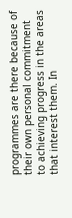programmes are there because of their own personal commitment to achieving progress in the areas that interest them. In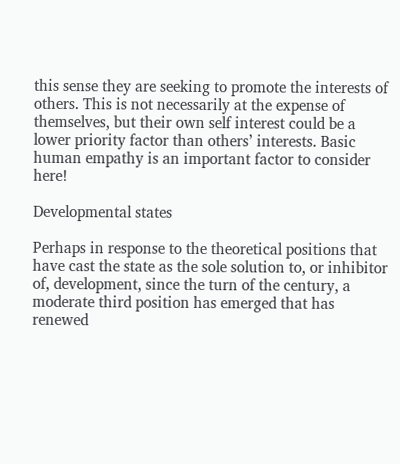this sense they are seeking to promote the interests of others. This is not necessarily at the expense of themselves, but their own self interest could be a lower priority factor than others’ interests. Basic human empathy is an important factor to consider here!

Developmental states

Perhaps in response to the theoretical positions that have cast the state as the sole solution to, or inhibitor of, development, since the turn of the century, a moderate third position has emerged that has renewed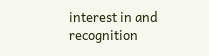interest in and recognition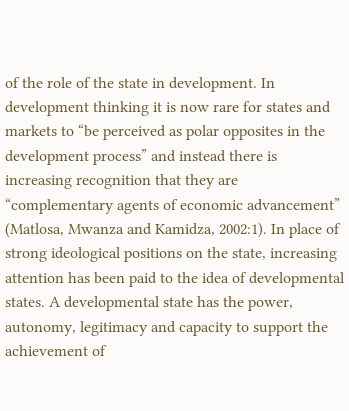of the role of the state in development. In development thinking it is now rare for states and markets to “be perceived as polar opposites in the development process” and instead there is increasing recognition that they are “complementary agents of economic advancement” (Matlosa, Mwanza and Kamidza, 2002:1). In place of strong ideological positions on the state, increasing attention has been paid to the idea of developmental states. A developmental state has the power, autonomy, legitimacy and capacity to support the achievement of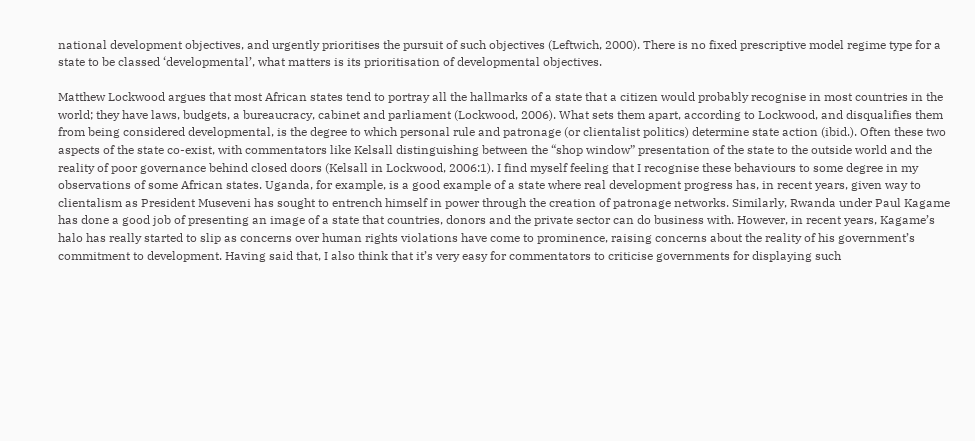national development objectives, and urgently prioritises the pursuit of such objectives (Leftwich, 2000). There is no fixed prescriptive model regime type for a state to be classed ‘developmental’, what matters is its prioritisation of developmental objectives.

Matthew Lockwood argues that most African states tend to portray all the hallmarks of a state that a citizen would probably recognise in most countries in the world; they have laws, budgets, a bureaucracy, cabinet and parliament (Lockwood, 2006). What sets them apart, according to Lockwood, and disqualifies them from being considered developmental, is the degree to which personal rule and patronage (or clientalist politics) determine state action (ibid.). Often these two aspects of the state co-exist, with commentators like Kelsall distinguishing between the “shop window” presentation of the state to the outside world and the reality of poor governance behind closed doors (Kelsall in Lockwood, 2006:1). I find myself feeling that I recognise these behaviours to some degree in my observations of some African states. Uganda, for example, is a good example of a state where real development progress has, in recent years, given way to clientalism as President Museveni has sought to entrench himself in power through the creation of patronage networks. Similarly, Rwanda under Paul Kagame has done a good job of presenting an image of a state that countries, donors and the private sector can do business with. However, in recent years, Kagame’s halo has really started to slip as concerns over human rights violations have come to prominence, raising concerns about the reality of his government’s commitment to development. Having said that, I also think that it’s very easy for commentators to criticise governments for displaying such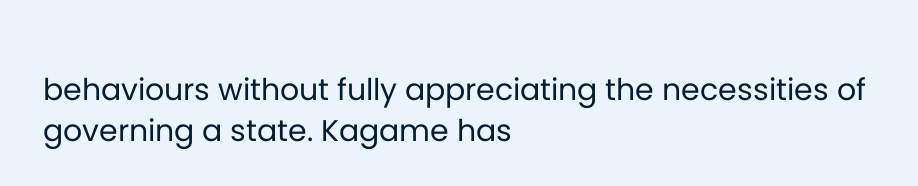behaviours without fully appreciating the necessities of governing a state. Kagame has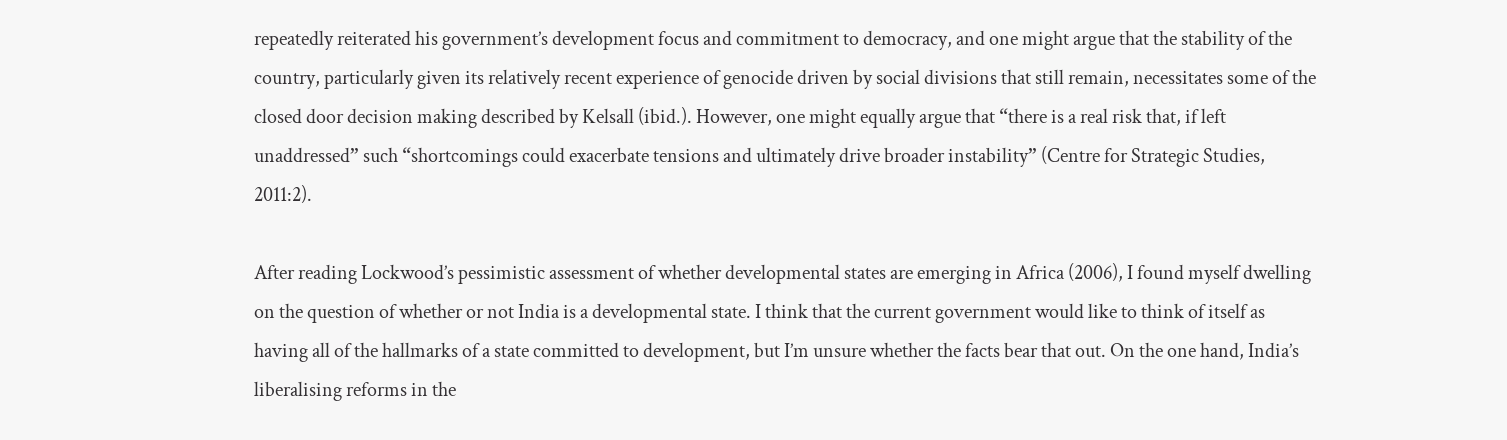repeatedly reiterated his government’s development focus and commitment to democracy, and one might argue that the stability of the country, particularly given its relatively recent experience of genocide driven by social divisions that still remain, necessitates some of the closed door decision making described by Kelsall (ibid.). However, one might equally argue that “there is a real risk that, if left unaddressed” such “shortcomings could exacerbate tensions and ultimately drive broader instability” (Centre for Strategic Studies, 2011:2).

After reading Lockwood’s pessimistic assessment of whether developmental states are emerging in Africa (2006), I found myself dwelling on the question of whether or not India is a developmental state. I think that the current government would like to think of itself as having all of the hallmarks of a state committed to development, but I’m unsure whether the facts bear that out. On the one hand, India’s liberalising reforms in the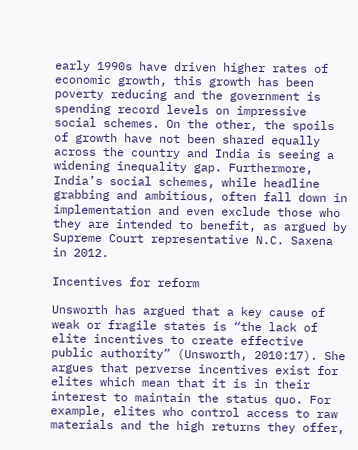early 1990s have driven higher rates of economic growth, this growth has been poverty reducing and the government is spending record levels on impressive social schemes. On the other, the spoils of growth have not been shared equally across the country and India is seeing a widening inequality gap. Furthermore, India’s social schemes, while headline grabbing and ambitious, often fall down in implementation and even exclude those who they are intended to benefit, as argued by Supreme Court representative N.C. Saxena in 2012.

Incentives for reform

Unsworth has argued that a key cause of weak or fragile states is “the lack of elite incentives to create effective public authority” (Unsworth, 2010:17). She argues that perverse incentives exist for elites which mean that it is in their interest to maintain the status quo. For example, elites who control access to raw materials and the high returns they offer,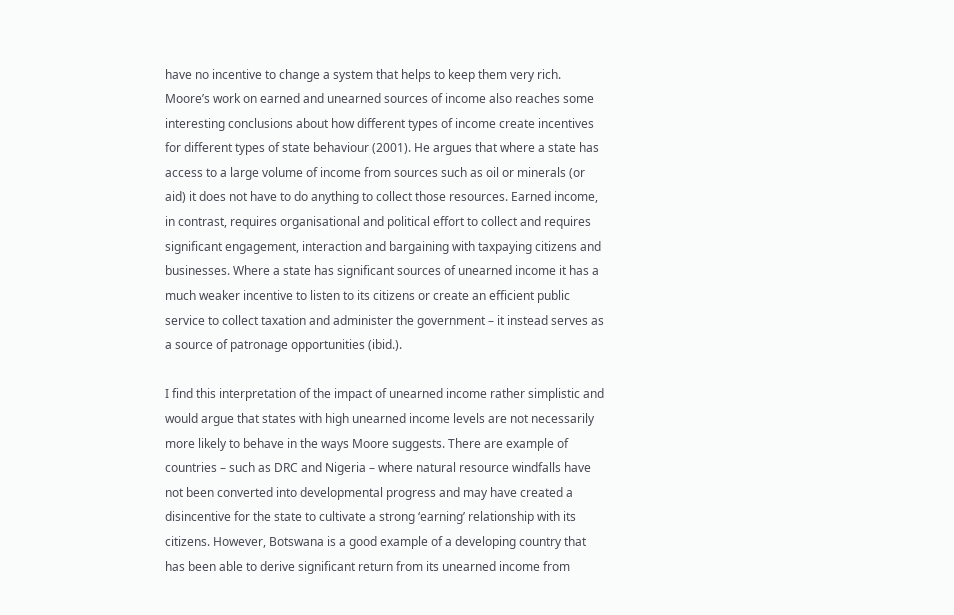have no incentive to change a system that helps to keep them very rich. Moore’s work on earned and unearned sources of income also reaches some interesting conclusions about how different types of income create incentives for different types of state behaviour (2001). He argues that where a state has access to a large volume of income from sources such as oil or minerals (or aid) it does not have to do anything to collect those resources. Earned income, in contrast, requires organisational and political effort to collect and requires significant engagement, interaction and bargaining with taxpaying citizens and businesses. Where a state has significant sources of unearned income it has a much weaker incentive to listen to its citizens or create an efficient public service to collect taxation and administer the government – it instead serves as a source of patronage opportunities (ibid.).

I find this interpretation of the impact of unearned income rather simplistic and would argue that states with high unearned income levels are not necessarily more likely to behave in the ways Moore suggests. There are example of countries – such as DRC and Nigeria – where natural resource windfalls have not been converted into developmental progress and may have created a disincentive for the state to cultivate a strong ‘earning’ relationship with its citizens. However, Botswana is a good example of a developing country that has been able to derive significant return from its unearned income from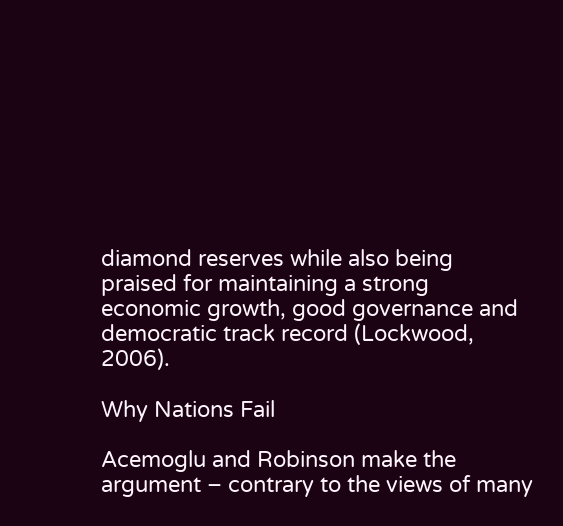diamond reserves while also being praised for maintaining a strong economic growth, good governance and democratic track record (Lockwood, 2006).

Why Nations Fail

Acemoglu and Robinson make the argument – contrary to the views of many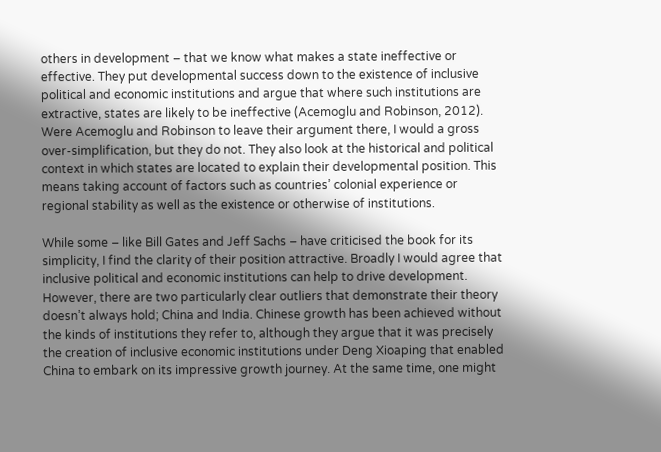others in development – that we know what makes a state ineffective or effective. They put developmental success down to the existence of inclusive political and economic institutions and argue that where such institutions are extractive, states are likely to be ineffective (Acemoglu and Robinson, 2012). Were Acemoglu and Robinson to leave their argument there, I would a gross over-simplification, but they do not. They also look at the historical and political context in which states are located to explain their developmental position. This means taking account of factors such as countries’ colonial experience or regional stability as well as the existence or otherwise of institutions.

While some – like Bill Gates and Jeff Sachs – have criticised the book for its simplicity, I find the clarity of their position attractive. Broadly I would agree that inclusive political and economic institutions can help to drive development. However, there are two particularly clear outliers that demonstrate their theory doesn’t always hold; China and India. Chinese growth has been achieved without the kinds of institutions they refer to, although they argue that it was precisely the creation of inclusive economic institutions under Deng Xioaping that enabled China to embark on its impressive growth journey. At the same time, one might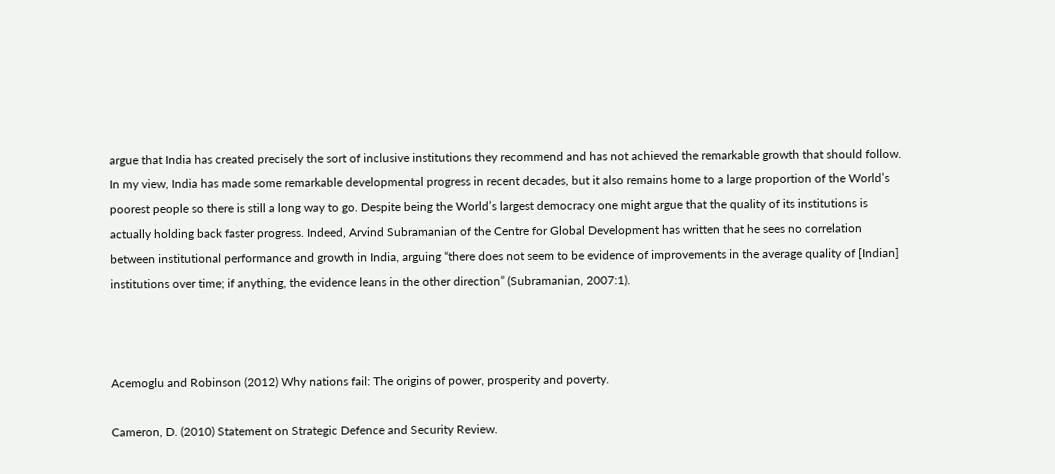argue that India has created precisely the sort of inclusive institutions they recommend and has not achieved the remarkable growth that should follow. In my view, India has made some remarkable developmental progress in recent decades, but it also remains home to a large proportion of the World’s poorest people so there is still a long way to go. Despite being the World’s largest democracy one might argue that the quality of its institutions is actually holding back faster progress. Indeed, Arvind Subramanian of the Centre for Global Development has written that he sees no correlation between institutional performance and growth in India, arguing “there does not seem to be evidence of improvements in the average quality of [Indian] institutions over time; if anything, the evidence leans in the other direction” (Subramanian, 2007:1).



Acemoglu and Robinson (2012) Why nations fail: The origins of power, prosperity and poverty.

Cameron, D. (2010) Statement on Strategic Defence and Security Review.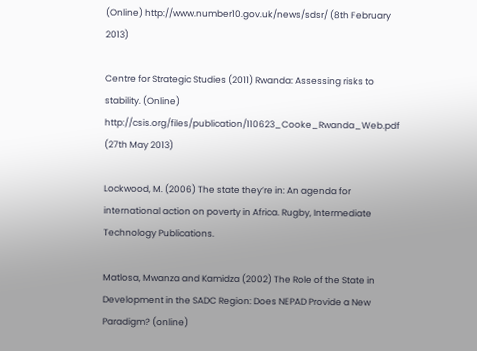(Online) http://www.number10.gov.uk/news/sdsr/ (8th February 2013)

Centre for Strategic Studies (2011) Rwanda: Assessing risks to stability. (Online) http://csis.org/files/publication/110623_Cooke_Rwanda_Web.pdf (27th May 2013)

Lockwood, M. (2006) The state they’re in: An agenda for international action on poverty in Africa. Rugby, Intermediate Technology Publications.

Matlosa, Mwanza and Kamidza (2002) The Role of the State in Development in the SADC Region: Does NEPAD Provide a New Paradigm? (online)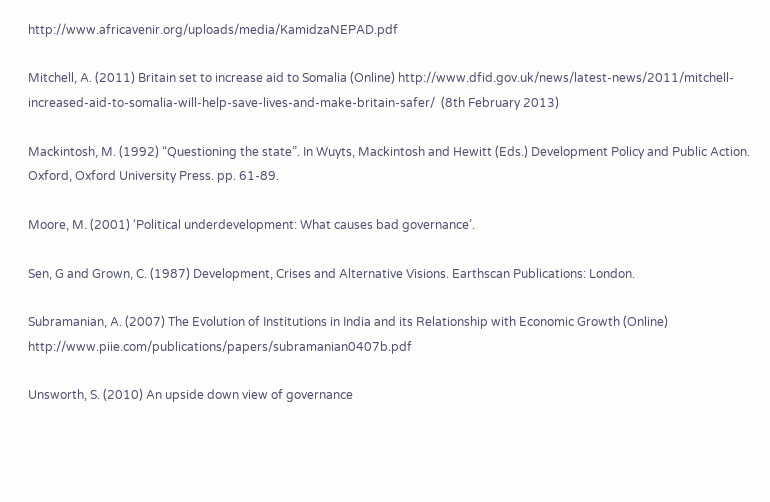http://www.africavenir.org/uploads/media/KamidzaNEPAD.pdf

Mitchell, A. (2011) Britain set to increase aid to Somalia (Online) http://www.dfid.gov.uk/news/latest-news/2011/mitchell-increased-aid-to-somalia-will-help-save-lives-and-make-britain-safer/  (8th February 2013)

Mackintosh, M. (1992) “Questioning the state”. In Wuyts, Mackintosh and Hewitt (Eds.) Development Policy and Public Action. Oxford, Oxford University Press. pp. 61-89.

Moore, M. (2001) ‘Political underdevelopment: What causes bad governance’.

Sen, G and Grown, C. (1987) Development, Crises and Alternative Visions. Earthscan Publications: London.

Subramanian, A. (2007) The Evolution of Institutions in India and its Relationship with Economic Growth (Online) http://www.piie.com/publications/papers/subramanian0407b.pdf

Unsworth, S. (2010) An upside down view of governance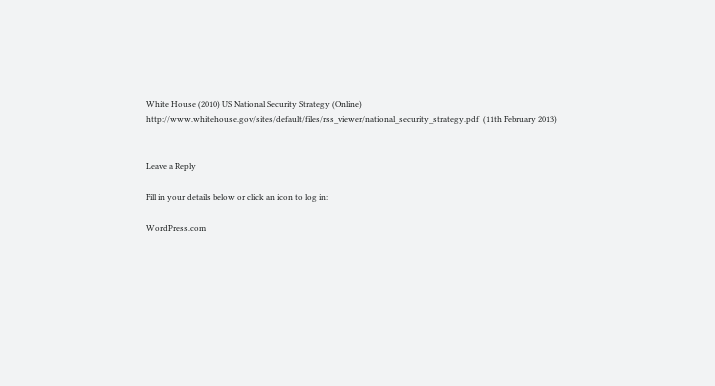White House (2010) US National Security Strategy (Online) http://www.whitehouse.gov/sites/default/files/rss_viewer/national_security_strategy.pdf  (11th February 2013)


Leave a Reply

Fill in your details below or click an icon to log in:

WordPress.com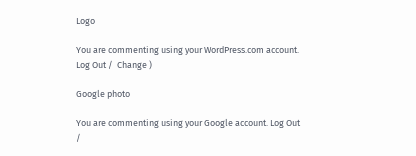Logo

You are commenting using your WordPress.com account. Log Out /  Change )

Google photo

You are commenting using your Google account. Log Out /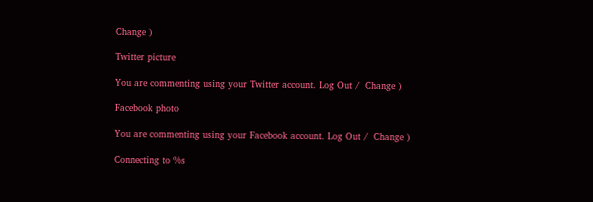Change )

Twitter picture

You are commenting using your Twitter account. Log Out /  Change )

Facebook photo

You are commenting using your Facebook account. Log Out /  Change )

Connecting to %s